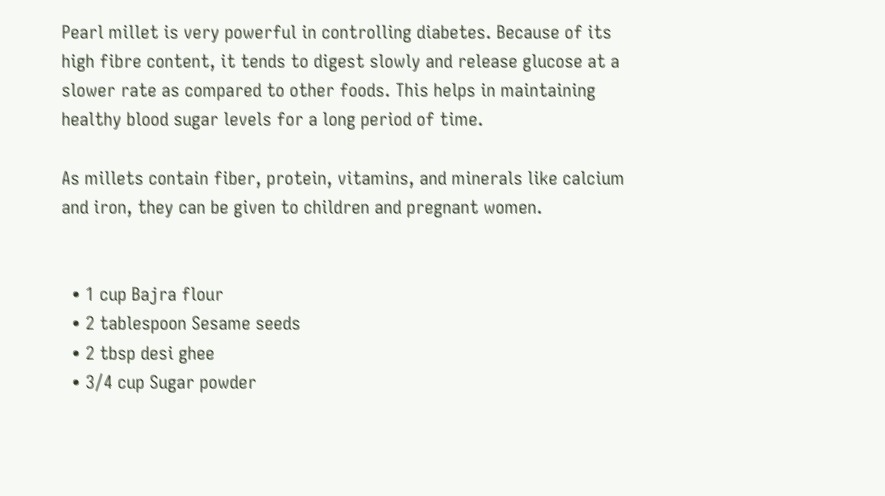Pearl millet is very powerful in controlling diabetes. Because of its high fibre content, it tends to digest slowly and release glucose at a slower rate as compared to other foods. This helps in maintaining healthy blood sugar levels for a long period of time.

As millets contain fiber, protein, vitamins, and minerals like calcium and iron, they can be given to children and pregnant women.


  • 1 cup Bajra flour
  • 2 tablespoon Sesame seeds
  • 2 tbsp desi ghee
  • 3/4 cup Sugar powder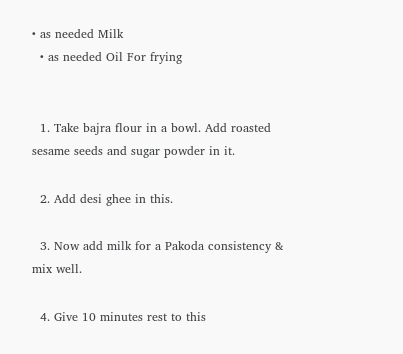• as needed Milk
  • as needed Oil For frying


  1. Take bajra flour in a bowl. Add roasted sesame seeds and sugar powder in it.

  2. Add desi ghee in this.

  3. Now add milk for a Pakoda consistency & mix well.

  4. Give 10 minutes rest to this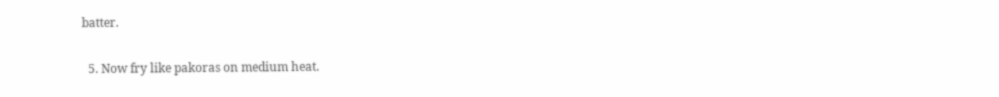batter.

  5. Now fry like pakoras on medium heat.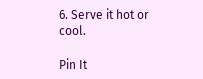6. Serve it hot or cool.

Pin It